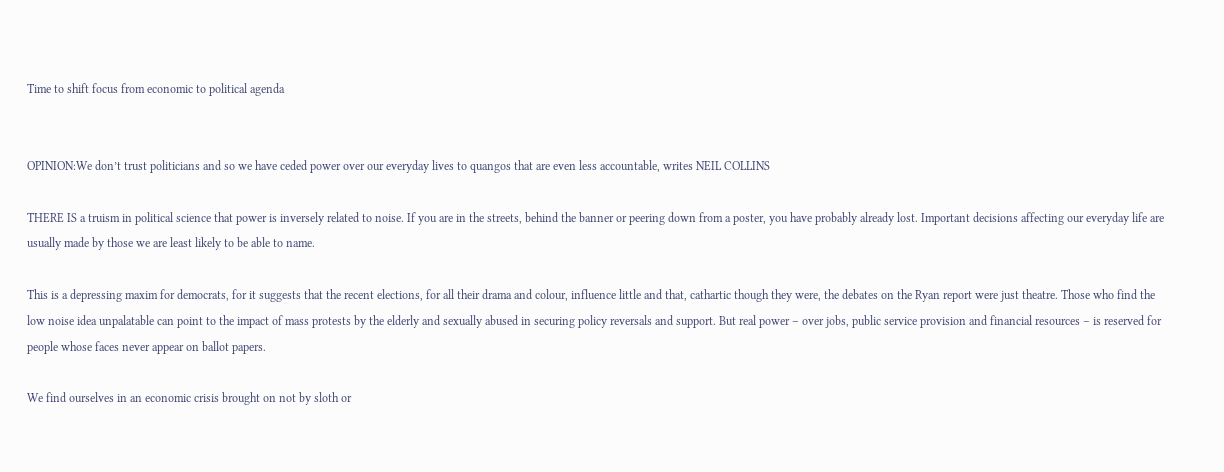Time to shift focus from economic to political agenda


OPINION:We don’t trust politicians and so we have ceded power over our everyday lives to quangos that are even less accountable, writes NEIL COLLINS

THERE IS a truism in political science that power is inversely related to noise. If you are in the streets, behind the banner or peering down from a poster, you have probably already lost. Important decisions affecting our everyday life are usually made by those we are least likely to be able to name.

This is a depressing maxim for democrats, for it suggests that the recent elections, for all their drama and colour, influence little and that, cathartic though they were, the debates on the Ryan report were just theatre. Those who find the low noise idea unpalatable can point to the impact of mass protests by the elderly and sexually abused in securing policy reversals and support. But real power – over jobs, public service provision and financial resources – is reserved for people whose faces never appear on ballot papers.

We find ourselves in an economic crisis brought on not by sloth or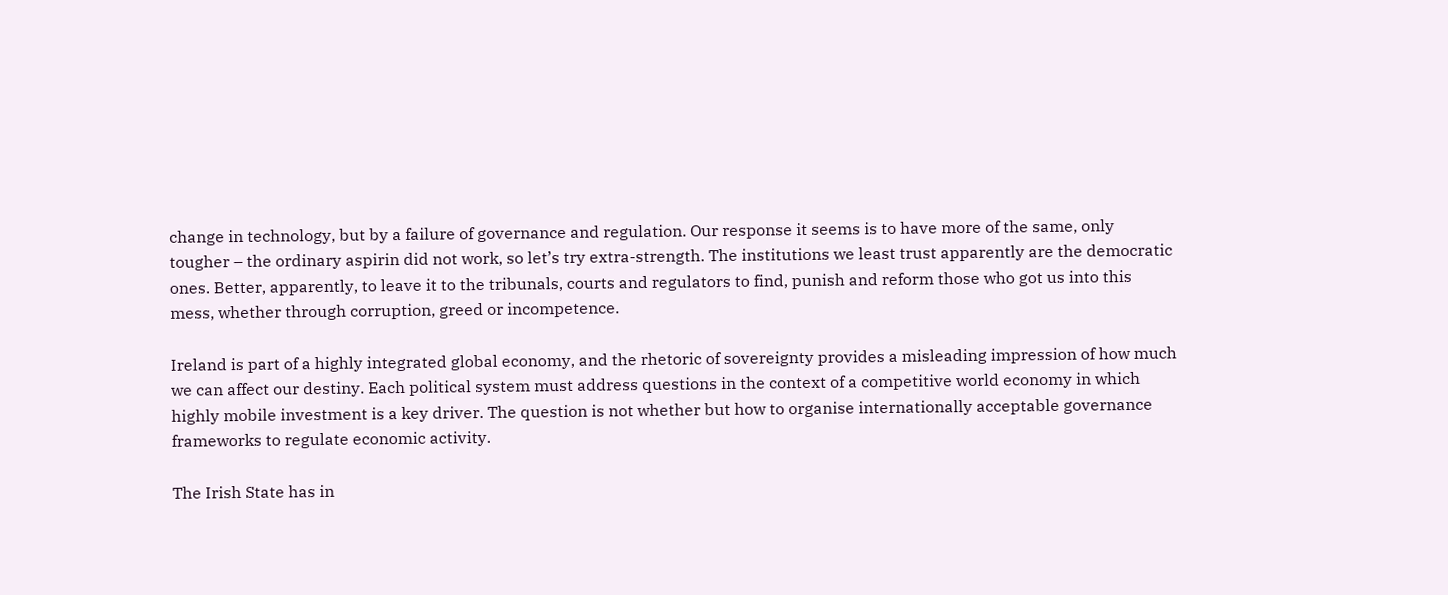change in technology, but by a failure of governance and regulation. Our response it seems is to have more of the same, only tougher – the ordinary aspirin did not work, so let’s try extra-strength. The institutions we least trust apparently are the democratic ones. Better, apparently, to leave it to the tribunals, courts and regulators to find, punish and reform those who got us into this mess, whether through corruption, greed or incompetence.

Ireland is part of a highly integrated global economy, and the rhetoric of sovereignty provides a misleading impression of how much we can affect our destiny. Each political system must address questions in the context of a competitive world economy in which highly mobile investment is a key driver. The question is not whether but how to organise internationally acceptable governance frameworks to regulate economic activity.

The Irish State has in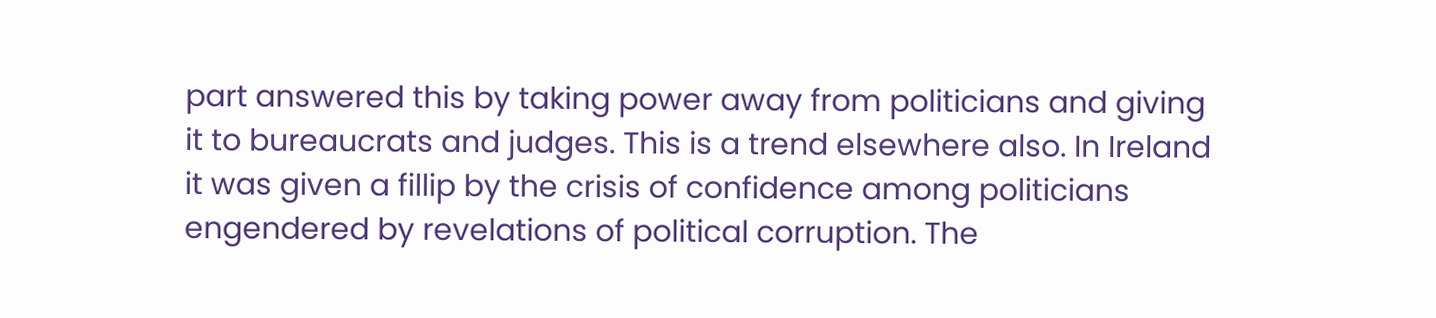part answered this by taking power away from politicians and giving it to bureaucrats and judges. This is a trend elsewhere also. In Ireland it was given a fillip by the crisis of confidence among politicians engendered by revelations of political corruption. The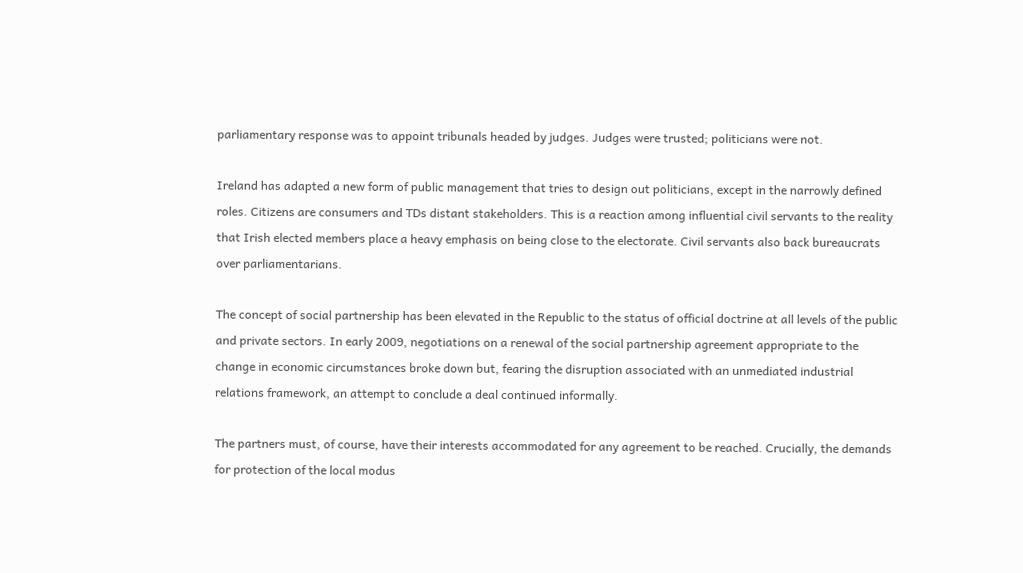parliamentary response was to appoint tribunals headed by judges. Judges were trusted; politicians were not.

Ireland has adapted a new form of public management that tries to design out politicians, except in the narrowly defined roles. Citizens are consumers and TDs distant stakeholders. This is a reaction among influential civil servants to the reality that Irish elected members place a heavy emphasis on being close to the electorate. Civil servants also back bureaucrats over parliamentarians.

The concept of social partnership has been elevated in the Republic to the status of official doctrine at all levels of the public and private sectors. In early 2009, negotiations on a renewal of the social partnership agreement appropriate to the change in economic circumstances broke down but, fearing the disruption associated with an unmediated industrial relations framework, an attempt to conclude a deal continued informally.

The partners must, of course, have their interests accommodated for any agreement to be reached. Crucially, the demands for protection of the local modus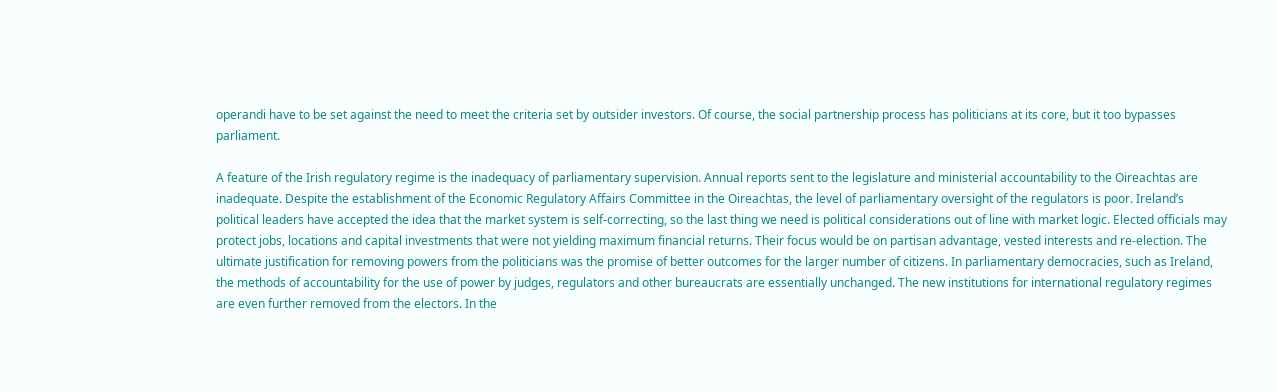operandi have to be set against the need to meet the criteria set by outsider investors. Of course, the social partnership process has politicians at its core, but it too bypasses parliament.

A feature of the Irish regulatory regime is the inadequacy of parliamentary supervision. Annual reports sent to the legislature and ministerial accountability to the Oireachtas are inadequate. Despite the establishment of the Economic Regulatory Affairs Committee in the Oireachtas, the level of parliamentary oversight of the regulators is poor. Ireland’s political leaders have accepted the idea that the market system is self-correcting, so the last thing we need is political considerations out of line with market logic. Elected officials may protect jobs, locations and capital investments that were not yielding maximum financial returns. Their focus would be on partisan advantage, vested interests and re-election. The ultimate justification for removing powers from the politicians was the promise of better outcomes for the larger number of citizens. In parliamentary democracies, such as Ireland, the methods of accountability for the use of power by judges, regulators and other bureaucrats are essentially unchanged. The new institutions for international regulatory regimes are even further removed from the electors. In the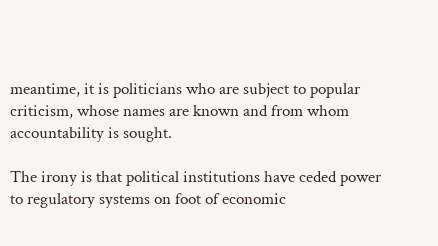meantime, it is politicians who are subject to popular criticism, whose names are known and from whom accountability is sought.

The irony is that political institutions have ceded power to regulatory systems on foot of economic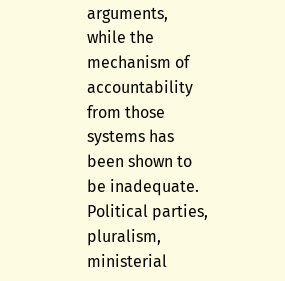arguments, while the mechanism of accountability from those systems has been shown to be inadequate. Political parties, pluralism, ministerial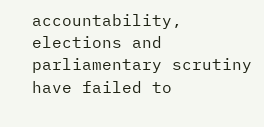accountability, elections and parliamentary scrutiny have failed to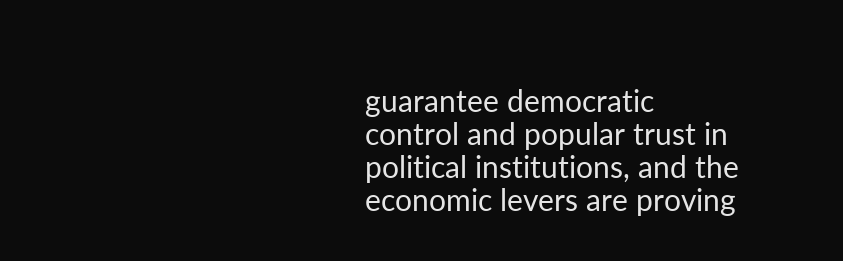guarantee democratic control and popular trust in political institutions, and the economic levers are proving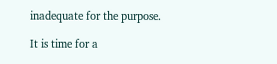inadequate for the purpose.

It is time for a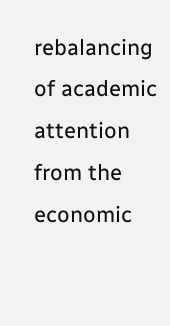rebalancing of academic attention from the economic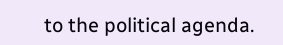to the political agenda.